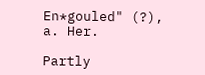En*gouled" (?), a. Her.

Partly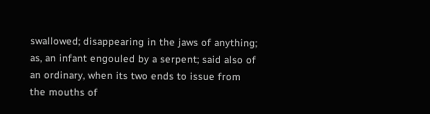swallowed; disappearing in the jaws of anything; as, an infant engouled by a serpent; said also of an ordinary, when its two ends to issue from the mouths of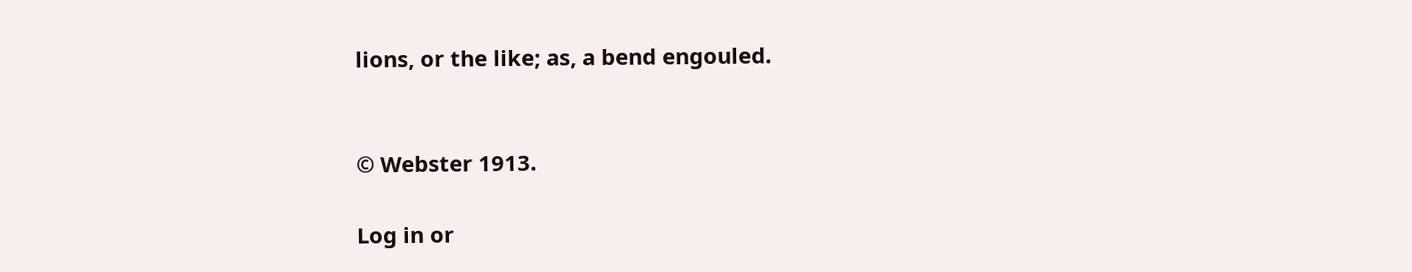lions, or the like; as, a bend engouled.


© Webster 1913.

Log in or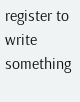register to write something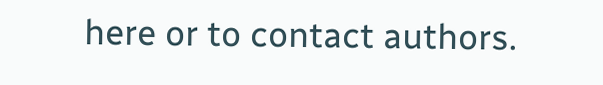here or to contact authors.